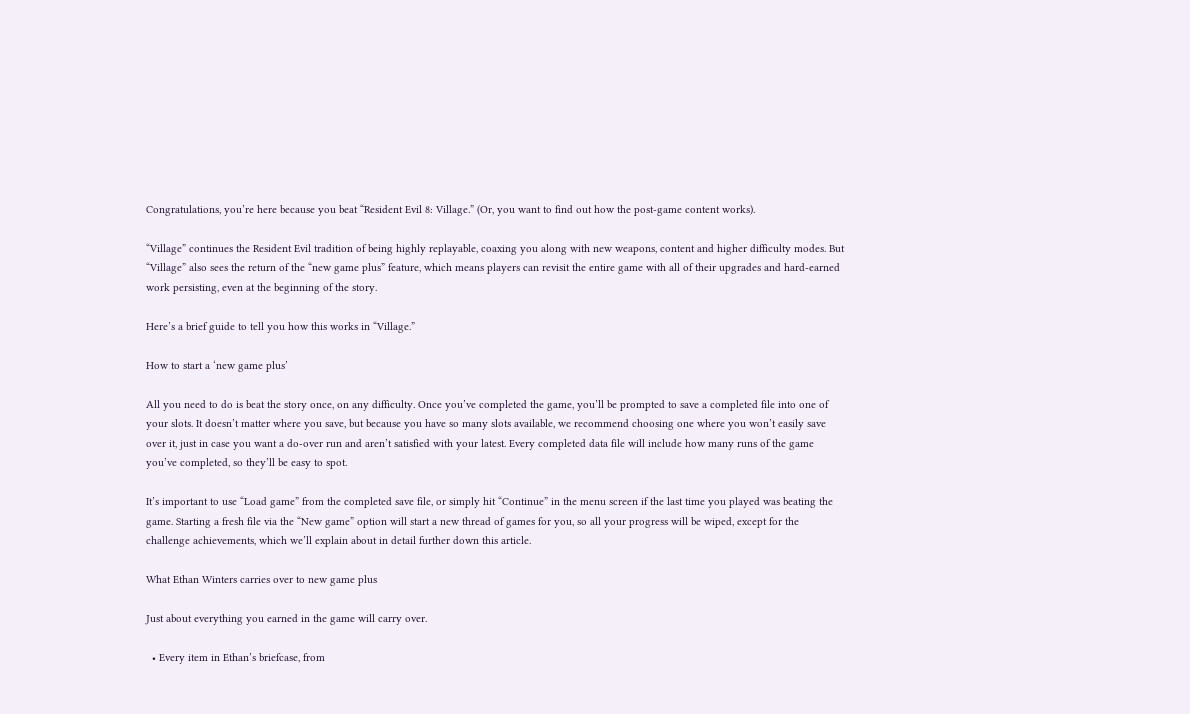Congratulations, you’re here because you beat “Resident Evil 8: Village.” (Or, you want to find out how the post-game content works).

“Village” continues the Resident Evil tradition of being highly replayable, coaxing you along with new weapons, content and higher difficulty modes. But “Village” also sees the return of the “new game plus” feature, which means players can revisit the entire game with all of their upgrades and hard-earned work persisting, even at the beginning of the story.

Here’s a brief guide to tell you how this works in “Village.”

How to start a ‘new game plus’

All you need to do is beat the story once, on any difficulty. Once you’ve completed the game, you’ll be prompted to save a completed file into one of your slots. It doesn’t matter where you save, but because you have so many slots available, we recommend choosing one where you won’t easily save over it, just in case you want a do-over run and aren’t satisfied with your latest. Every completed data file will include how many runs of the game you’ve completed, so they’ll be easy to spot.

It’s important to use “Load game” from the completed save file, or simply hit “Continue” in the menu screen if the last time you played was beating the game. Starting a fresh file via the “New game” option will start a new thread of games for you, so all your progress will be wiped, except for the challenge achievements, which we’ll explain about in detail further down this article.

What Ethan Winters carries over to new game plus

Just about everything you earned in the game will carry over.

  • Every item in Ethan’s briefcase, from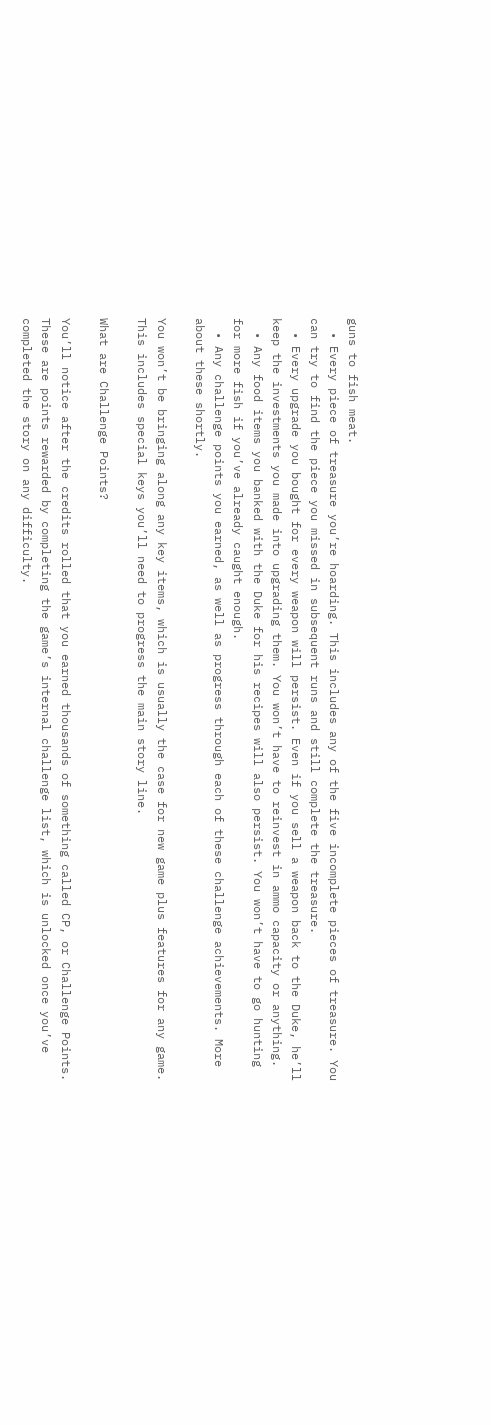guns to fish meat.
  • Every piece of treasure you’re hoarding. This includes any of the five incomplete pieces of treasure. You can try to find the piece you missed in subsequent runs and still complete the treasure.
  • Every upgrade you bought for every weapon will persist. Even if you sell a weapon back to the Duke, he’ll keep the investments you made into upgrading them. You won’t have to reinvest in ammo capacity or anything.
  • Any food items you banked with the Duke for his recipes will also persist. You won’t have to go hunting for more fish if you’ve already caught enough.
  • Any challenge points you earned, as well as progress through each of these challenge achievements. More about these shortly.

You won’t be bringing along any key items, which is usually the case for new game plus features for any game. This includes special keys you’ll need to progress the main story line.

What are Challenge Points?

You’ll notice after the credits rolled that you earned thousands of something called CP, or Challenge Points. These are points rewarded by completing the game’s internal challenge list, which is unlocked once you’ve completed the story on any difficulty.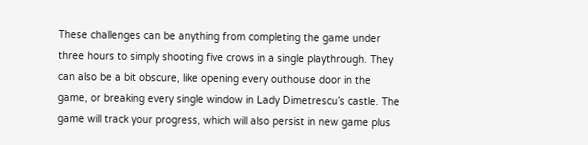These challenges can be anything from completing the game under three hours to simply shooting five crows in a single playthrough. They can also be a bit obscure, like opening every outhouse door in the game, or breaking every single window in Lady Dimetrescu’s castle. The game will track your progress, which will also persist in new game plus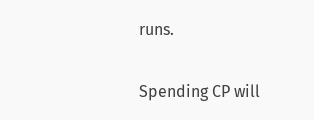runs.

Spending CP will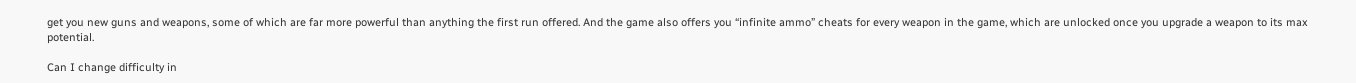get you new guns and weapons, some of which are far more powerful than anything the first run offered. And the game also offers you “infinite ammo” cheats for every weapon in the game, which are unlocked once you upgrade a weapon to its max potential.

Can I change difficulty in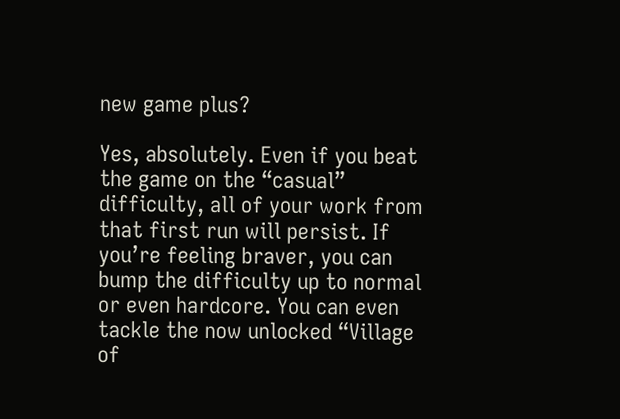new game plus?

Yes, absolutely. Even if you beat the game on the “casual” difficulty, all of your work from that first run will persist. If you’re feeling braver, you can bump the difficulty up to normal or even hardcore. You can even tackle the now unlocked “Village of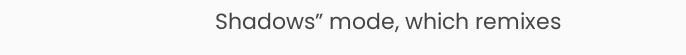Shadows” mode, which remixes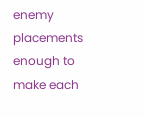enemy placements enough to make each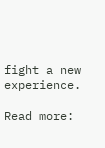fight a new experience.

Read more: